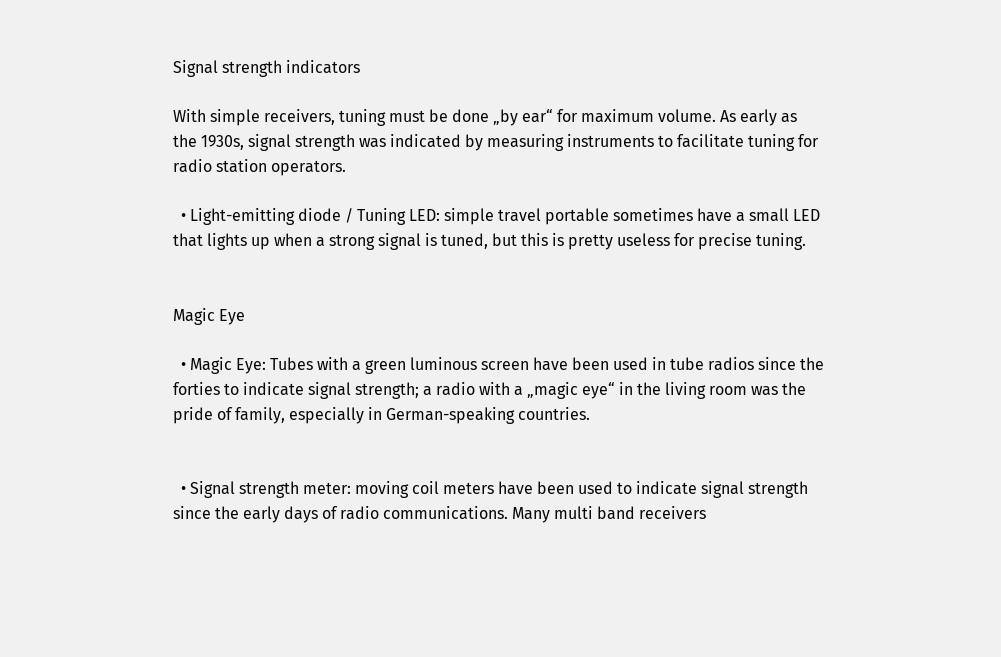Signal strength indicators

With simple receivers, tuning must be done „by ear“ for maximum volume. As early as the 1930s, signal strength was indicated by measuring instruments to facilitate tuning for radio station operators.

  • Light-emitting diode / Tuning LED: simple travel portable sometimes have a small LED that lights up when a strong signal is tuned, but this is pretty useless for precise tuning.


Magic Eye

  • Magic Eye: Tubes with a green luminous screen have been used in tube radios since the forties to indicate signal strength; a radio with a „magic eye“ in the living room was the pride of family, especially in German-speaking countries.


  • Signal strength meter: moving coil meters have been used to indicate signal strength since the early days of radio communications. Many multi band receivers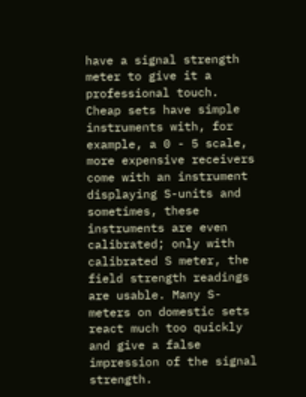have a signal strength meter to give it a professional touch. Cheap sets have simple instruments with, for example, a 0 - 5 scale, more expensive receivers come with an instrument displaying S-units and sometimes, these instruments are even calibrated; only with calibrated S meter, the field strength readings are usable. Many S-meters on domestic sets react much too quickly and give a false impression of the signal strength.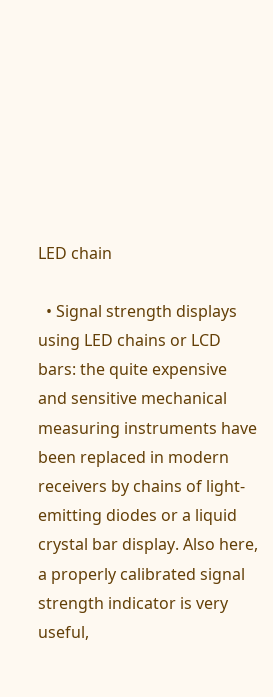LED chain

  • Signal strength displays using LED chains or LCD bars: the quite expensive and sensitive mechanical measuring instruments have been replaced in modern receivers by chains of light-emitting diodes or a liquid crystal bar display. Also here, a properly calibrated signal strength indicator is very useful,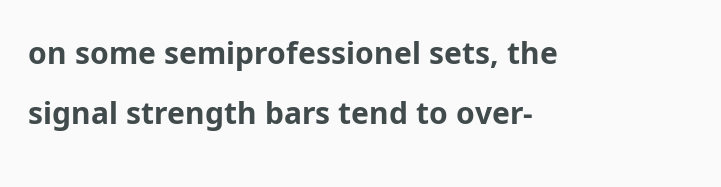on some semiprofessionel sets, the signal strength bars tend to over-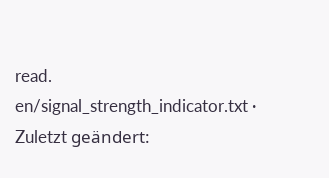read.
en/signal_strength_indicator.txt · Zuletzt geändert: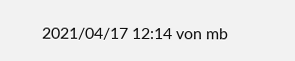2021/04/17 12:14 von mb